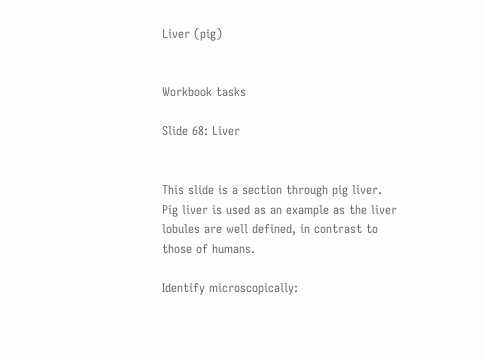Liver (pig)


Workbook tasks

Slide 68: Liver


This slide is a section through pig liver. Pig liver is used as an example as the liver lobules are well defined, in contrast to those of humans.

Identify microscopically: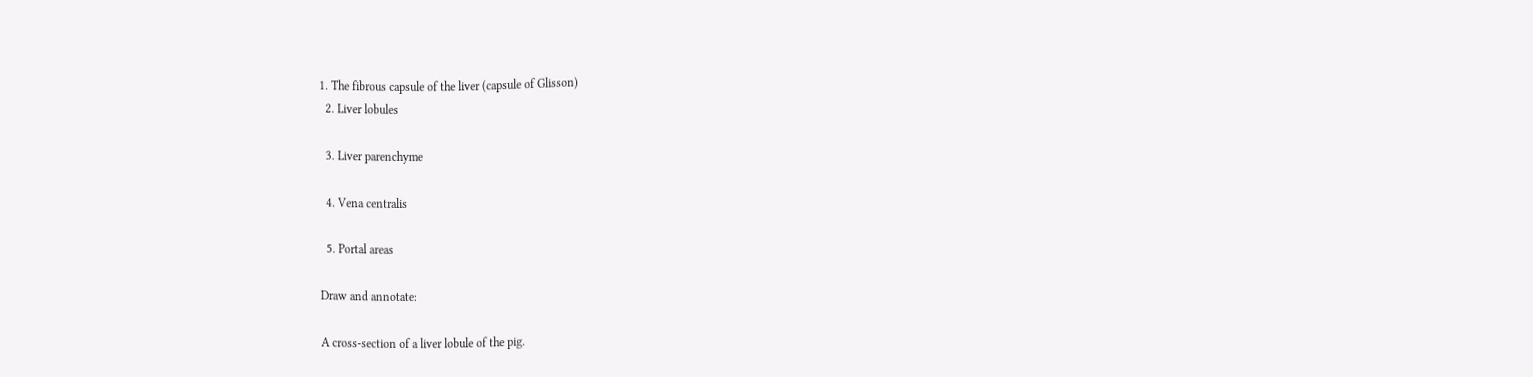1. The fibrous capsule of the liver (capsule of Glisson)
  2. Liver lobules

  3. Liver parenchyme

  4. Vena centralis

  5. Portal areas

Draw and annotate:

A cross-section of a liver lobule of the pig.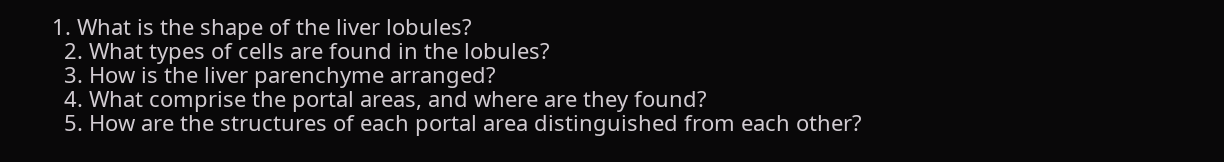1. What is the shape of the liver lobules?
  2. What types of cells are found in the lobules?
  3. How is the liver parenchyme arranged?
  4. What comprise the portal areas, and where are they found?
  5. How are the structures of each portal area distinguished from each other?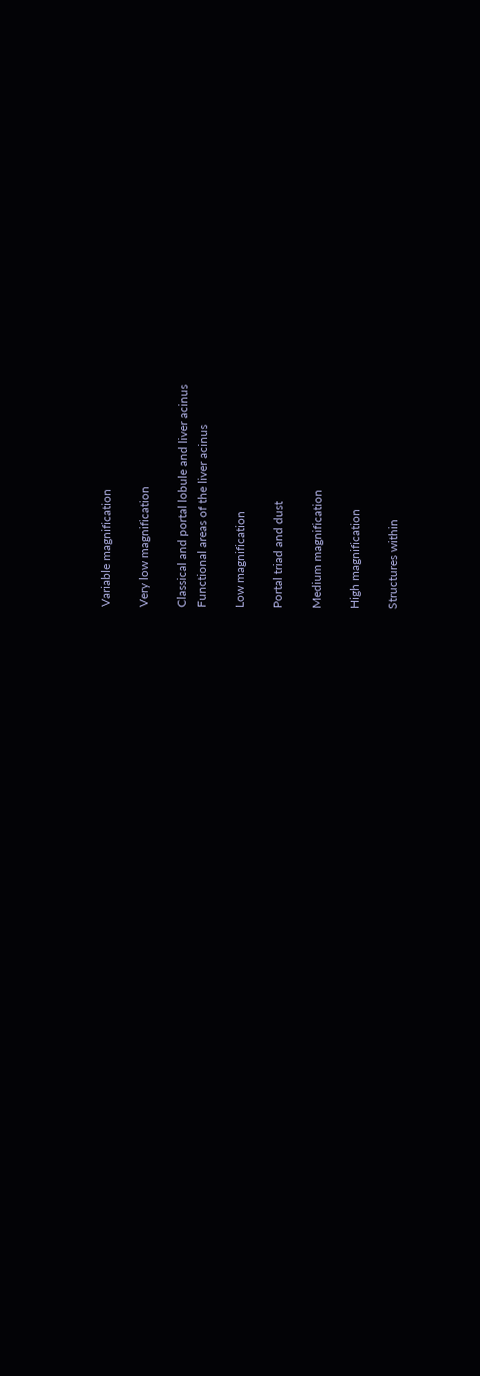Variable magnification

Very low magnification

Classical and portal lobule and liver acinus
Functional areas of the liver acinus

Low magnification

Portal triad and dust

Medium magnification

High magnification

Structures within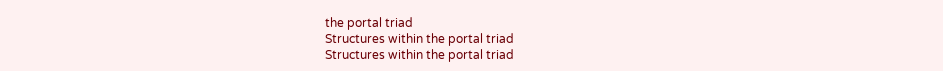the portal triad
Structures within the portal triad
Structures within the portal triad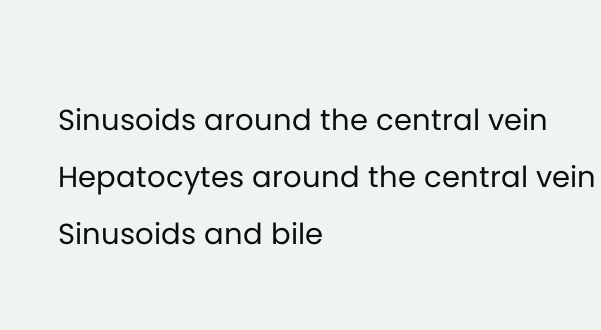Sinusoids around the central vein
Hepatocytes around the central vein
Sinusoids and bile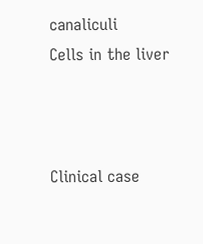canaliculi
Cells in the liver



Clinical case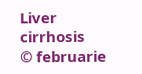Liver cirrhosis
© februarie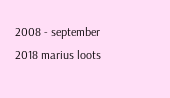2008 - september 2018 marius loots